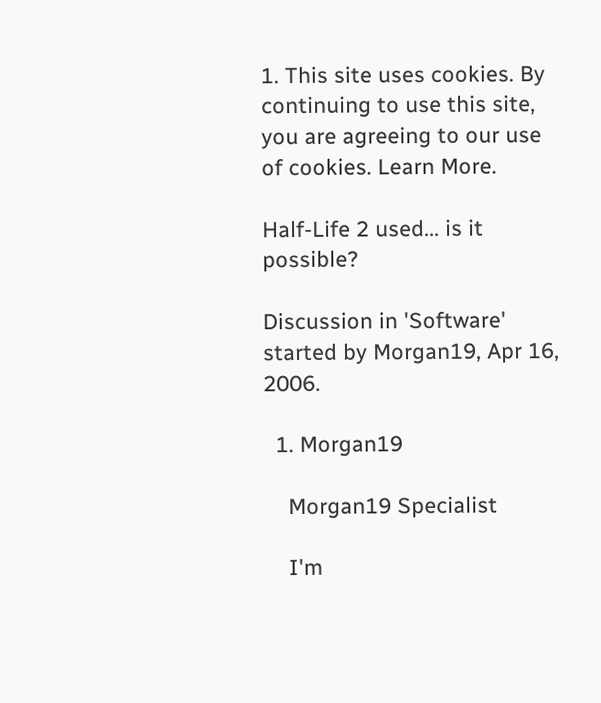1. This site uses cookies. By continuing to use this site, you are agreeing to our use of cookies. Learn More.

Half-Life 2 used... is it possible?

Discussion in 'Software' started by Morgan19, Apr 16, 2006.

  1. Morgan19

    Morgan19 Specialist

    I'm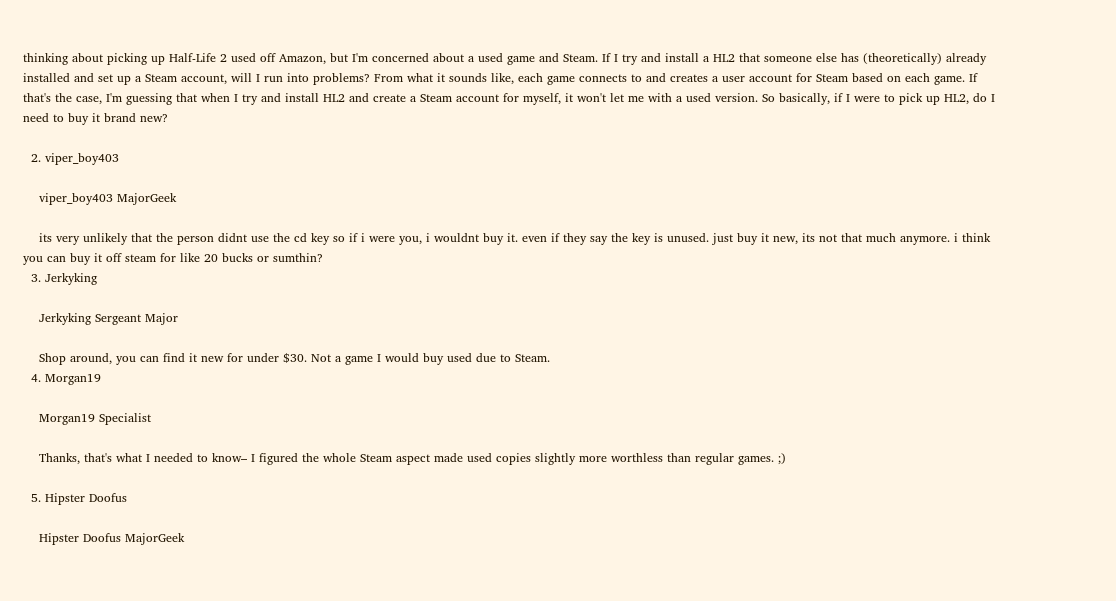thinking about picking up Half-Life 2 used off Amazon, but I'm concerned about a used game and Steam. If I try and install a HL2 that someone else has (theoretically) already installed and set up a Steam account, will I run into problems? From what it sounds like, each game connects to and creates a user account for Steam based on each game. If that's the case, I'm guessing that when I try and install HL2 and create a Steam account for myself, it won't let me with a used version. So basically, if I were to pick up HL2, do I need to buy it brand new?

  2. viper_boy403

    viper_boy403 MajorGeek

    its very unlikely that the person didnt use the cd key so if i were you, i wouldnt buy it. even if they say the key is unused. just buy it new, its not that much anymore. i think you can buy it off steam for like 20 bucks or sumthin?
  3. Jerkyking

    Jerkyking Sergeant Major

    Shop around, you can find it new for under $30. Not a game I would buy used due to Steam.
  4. Morgan19

    Morgan19 Specialist

    Thanks, that's what I needed to know– I figured the whole Steam aspect made used copies slightly more worthless than regular games. ;)

  5. Hipster Doofus

    Hipster Doofus MajorGeek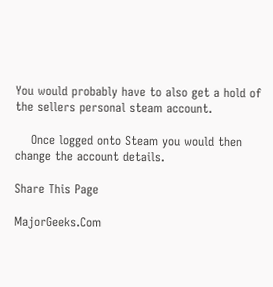You would probably have to also get a hold of the sellers personal steam account.

    Once logged onto Steam you would then change the account details.

Share This Page

MajorGeeks.Com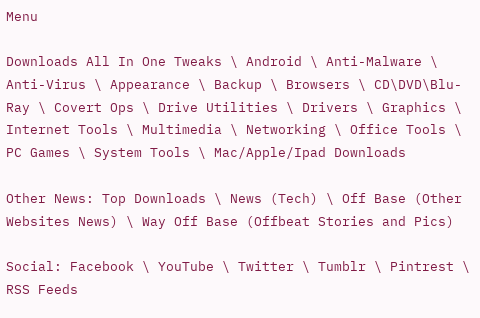Menu

Downloads All In One Tweaks \ Android \ Anti-Malware \ Anti-Virus \ Appearance \ Backup \ Browsers \ CD\DVD\Blu-Ray \ Covert Ops \ Drive Utilities \ Drivers \ Graphics \ Internet Tools \ Multimedia \ Networking \ Office Tools \ PC Games \ System Tools \ Mac/Apple/Ipad Downloads

Other News: Top Downloads \ News (Tech) \ Off Base (Other Websites News) \ Way Off Base (Offbeat Stories and Pics)

Social: Facebook \ YouTube \ Twitter \ Tumblr \ Pintrest \ RSS Feeds